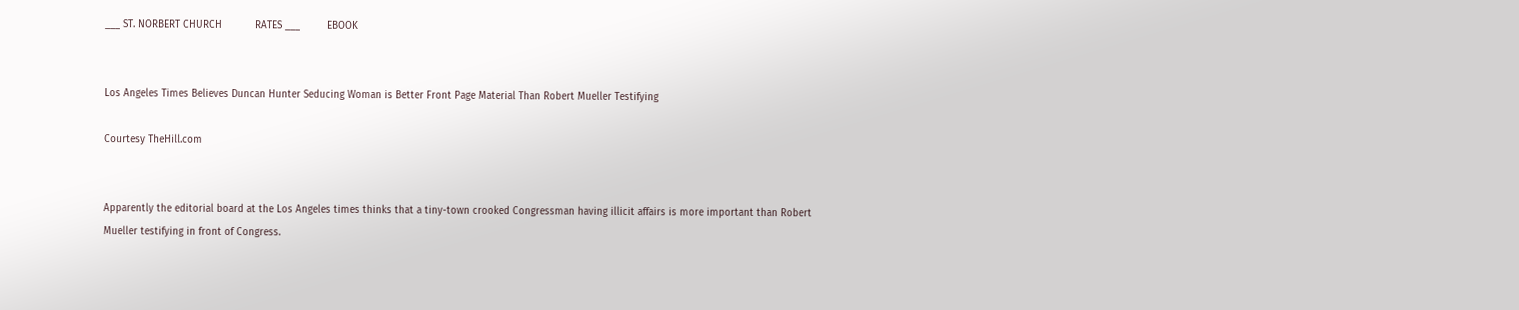___ ST. NORBERT CHURCH           RATES ___         EBOOK


Los Angeles Times Believes Duncan Hunter Seducing Woman is Better Front Page Material Than Robert Mueller Testifying

Courtesy TheHill.com


Apparently the editorial board at the Los Angeles times thinks that a tiny-town crooked Congressman having illicit affairs is more important than Robert Mueller testifying in front of Congress.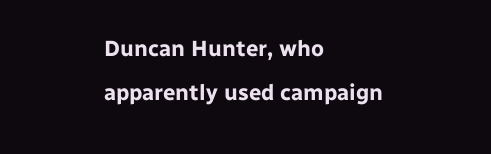Duncan Hunter, who apparently used campaign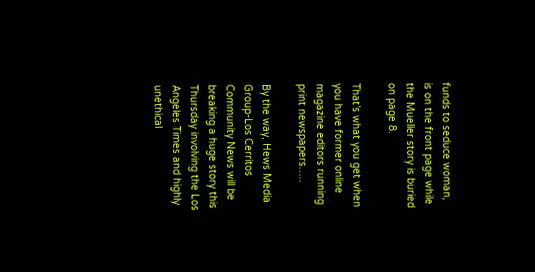funds to seduce woman, is on the front page while the Mueller story is buried on page 8.

That’s what you get when you have former online magazine editors running print newspapers…..

By the way, Hews Media Group-Los Cerritos Community News will be breaking a huge story this Thursday involving the Los Angeles Times and highly unethical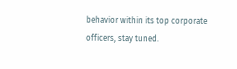behavior within its top corporate officers, stay tuned.